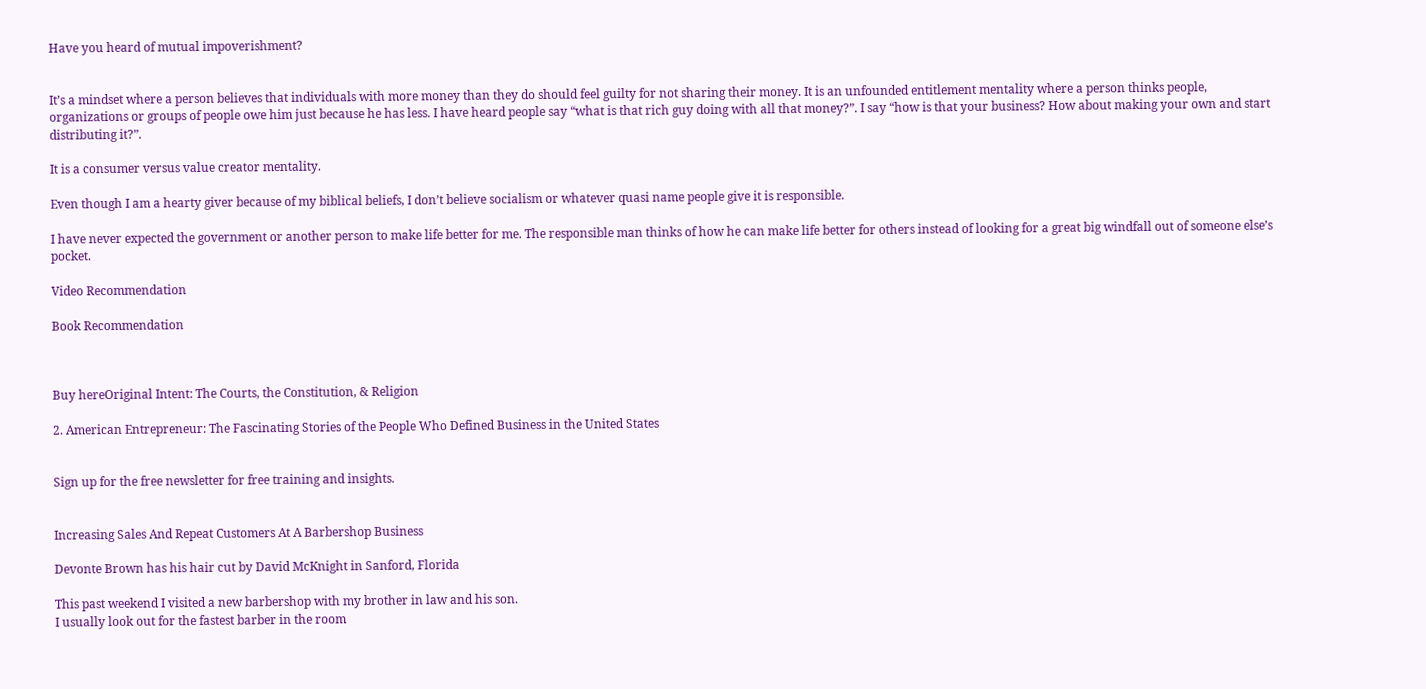Have you heard of mutual impoverishment?


It’s a mindset where a person believes that individuals with more money than they do should feel guilty for not sharing their money. It is an unfounded entitlement mentality where a person thinks people, organizations or groups of people owe him just because he has less. I have heard people say “what is that rich guy doing with all that money?”. I say “how is that your business? How about making your own and start distributing it?”.

It is a consumer versus value creator mentality.

Even though I am a hearty giver because of my biblical beliefs, I don’t believe socialism or whatever quasi name people give it is responsible.

I have never expected the government or another person to make life better for me. The responsible man thinks of how he can make life better for others instead of looking for a great big windfall out of someone else’s pocket.

Video Recommendation

Book Recommendation



Buy hereOriginal Intent: The Courts, the Constitution, & Religion

2. American Entrepreneur: The Fascinating Stories of the People Who Defined Business in the United States


Sign up for the free newsletter for free training and insights.


Increasing Sales And Repeat Customers At A Barbershop Business

Devonte Brown has his hair cut by David McKnight in Sanford, Florida

This past weekend I visited a new barbershop with my brother in law and his son.
I usually look out for the fastest barber in the room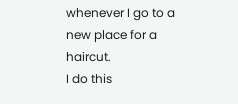whenever I go to a new place for a haircut.
I do this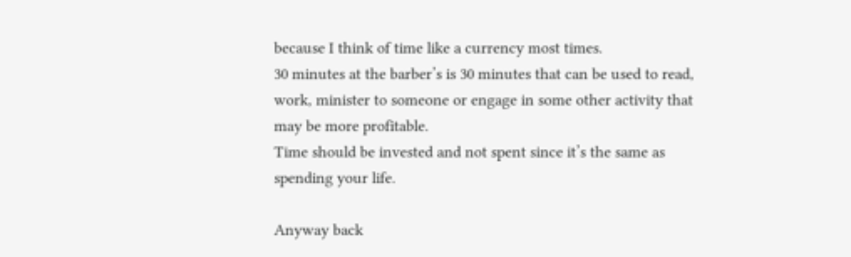because I think of time like a currency most times.
30 minutes at the barber’s is 30 minutes that can be used to read, work, minister to someone or engage in some other activity that may be more profitable.
Time should be invested and not spent since it’s the same as spending your life.

Anyway back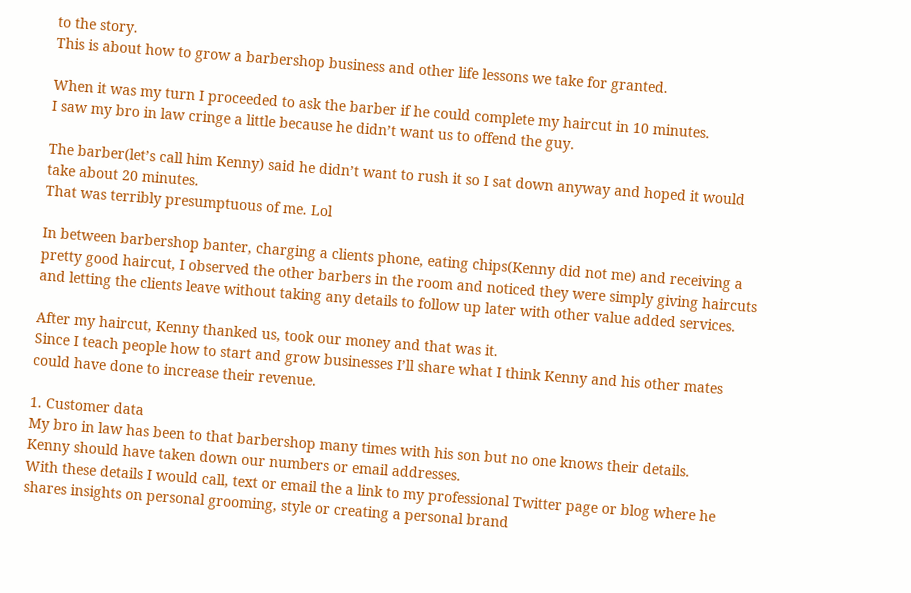to the story.
This is about how to grow a barbershop business and other life lessons we take for granted.

When it was my turn I proceeded to ask the barber if he could complete my haircut in 10 minutes.
I saw my bro in law cringe a little because he didn’t want us to offend the guy.

The barber(let’s call him Kenny) said he didn’t want to rush it so I sat down anyway and hoped it would take about 20 minutes.
That was terribly presumptuous of me. Lol

In between barbershop banter, charging a clients phone, eating chips(Kenny did not me) and receiving a pretty good haircut, I observed the other barbers in the room and noticed they were simply giving haircuts and letting the clients leave without taking any details to follow up later with other value added services.

After my haircut, Kenny thanked us, took our money and that was it.
Since I teach people how to start and grow businesses I’ll share what I think Kenny and his other mates could have done to increase their revenue.

1. Customer data
My bro in law has been to that barbershop many times with his son but no one knows their details.
Kenny should have taken down our numbers or email addresses.
With these details I would call, text or email the a link to my professional Twitter page or blog where he shares insights on personal grooming, style or creating a personal brand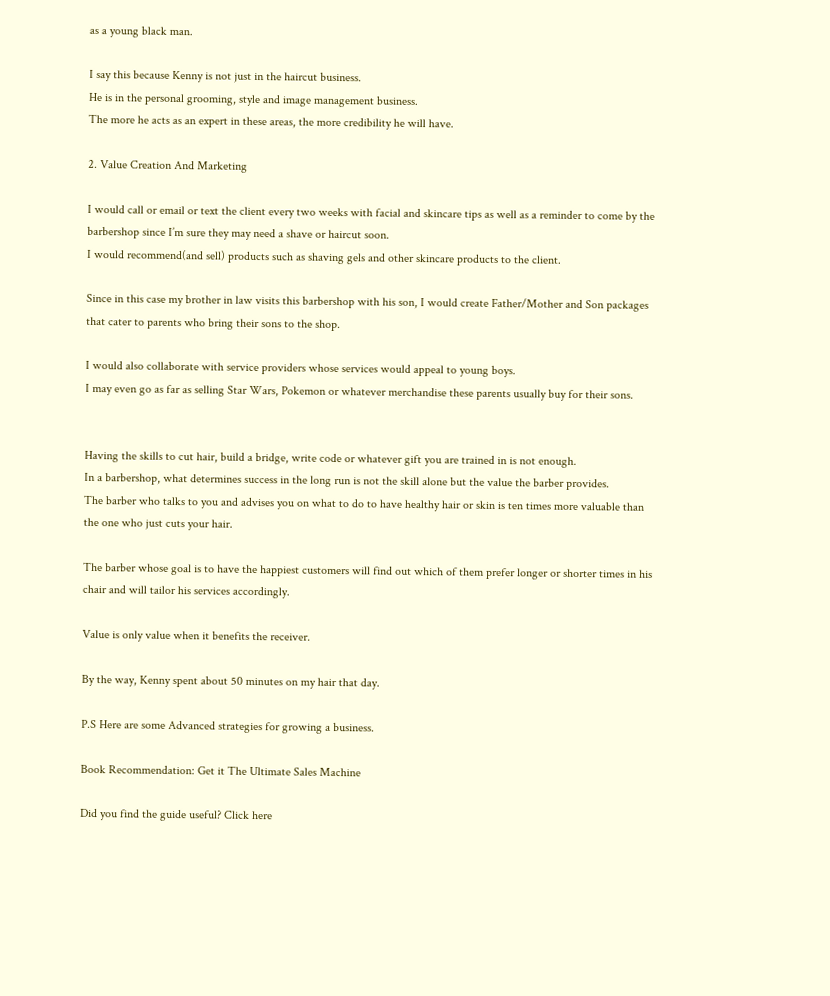as a young black man.

I say this because Kenny is not just in the haircut business.
He is in the personal grooming, style and image management business.
The more he acts as an expert in these areas, the more credibility he will have.

2. Value Creation And Marketing

I would call or email or text the client every two weeks with facial and skincare tips as well as a reminder to come by the barbershop since I’m sure they may need a shave or haircut soon.
I would recommend(and sell) products such as shaving gels and other skincare products to the client.

Since in this case my brother in law visits this barbershop with his son, I would create Father/Mother and Son packages that cater to parents who bring their sons to the shop.

I would also collaborate with service providers whose services would appeal to young boys.
I may even go as far as selling Star Wars, Pokemon or whatever merchandise these parents usually buy for their sons.


Having the skills to cut hair, build a bridge, write code or whatever gift you are trained in is not enough.
In a barbershop, what determines success in the long run is not the skill alone but the value the barber provides.
The barber who talks to you and advises you on what to do to have healthy hair or skin is ten times more valuable than the one who just cuts your hair.

The barber whose goal is to have the happiest customers will find out which of them prefer longer or shorter times in his chair and will tailor his services accordingly.

Value is only value when it benefits the receiver.

By the way, Kenny spent about 50 minutes on my hair that day.

P.S Here are some Advanced strategies for growing a business.

Book Recommendation: Get it The Ultimate Sales Machine

Did you find the guide useful? Click here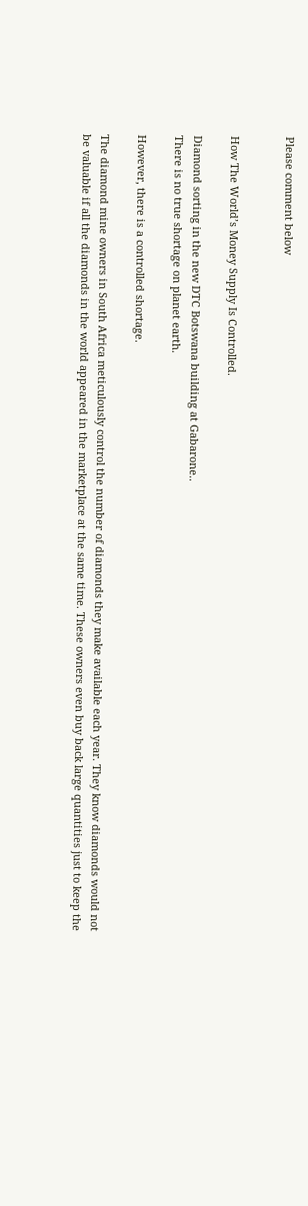Please comment below


How The World’s Money Supply Is Controlled.

Diamond sorting in the new DTC Botswana building at Gabarone..
There is no true shortage on planet earth.

However, there is a controlled shortage.

The diamond mine owners in South Africa meticulously control the number of diamonds they make available each year. They know diamonds would not be valuable if all the diamonds in the world appeared in the marketplace at the same time. These owners even buy back large quantities just to keep the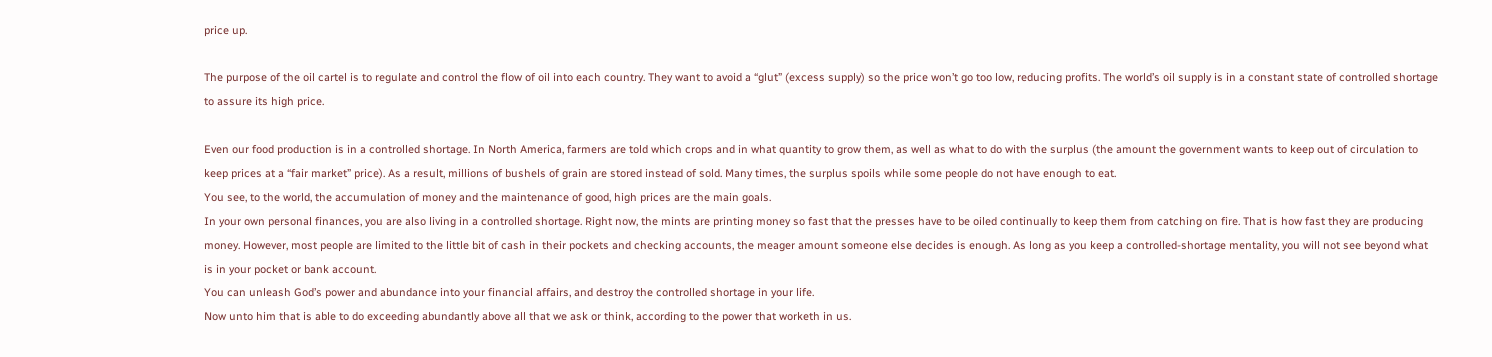price up.

The purpose of the oil cartel is to regulate and control the flow of oil into each country. They want to avoid a “glut” (excess supply) so the price won’t go too low, reducing profits. The world’s oil supply is in a constant state of controlled shortage to assure its high price.

Even our food production is in a controlled shortage. In North America, farmers are told which crops and in what quantity to grow them, as well as what to do with the surplus (the amount the government wants to keep out of circulation to keep prices at a “fair market” price). As a result, millions of bushels of grain are stored instead of sold. Many times, the surplus spoils while some people do not have enough to eat.
You see, to the world, the accumulation of money and the maintenance of good, high prices are the main goals.
In your own personal finances, you are also living in a controlled shortage. Right now, the mints are printing money so fast that the presses have to be oiled continually to keep them from catching on fire. That is how fast they are producing money. However, most people are limited to the little bit of cash in their pockets and checking accounts, the meager amount someone else decides is enough. As long as you keep a controlled-shortage mentality, you will not see beyond what is in your pocket or bank account.
You can unleash God’s power and abundance into your financial affairs, and destroy the controlled shortage in your life.
Now unto him that is able to do exceeding abundantly above all that we ask or think, according to the power that worketh in us.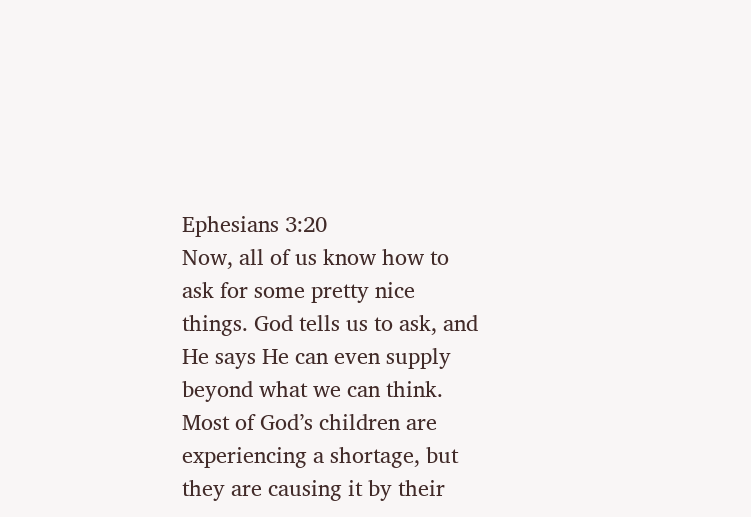Ephesians 3:20
Now, all of us know how to ask for some pretty nice things. God tells us to ask, and He says He can even supply beyond what we can think. Most of God’s children are experiencing a shortage, but they are causing it by their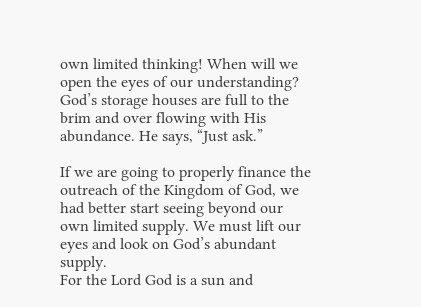own limited thinking! When will we open the eyes of our understanding?
God’s storage houses are full to the brim and over flowing with His abundance. He says, “Just ask.”

If we are going to properly finance the outreach of the Kingdom of God, we had better start seeing beyond our own limited supply. We must lift our eyes and look on God’s abundant supply.
For the Lord God is a sun and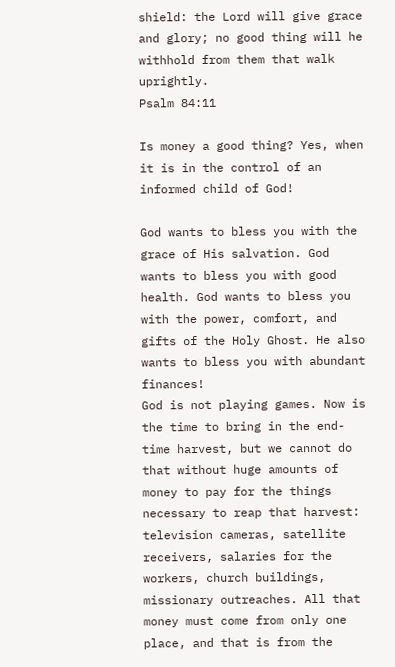shield: the Lord will give grace and glory; no good thing will he withhold from them that walk uprightly.
Psalm 84:11

Is money a good thing? Yes, when it is in the control of an informed child of God!

God wants to bless you with the grace of His salvation. God wants to bless you with good health. God wants to bless you with the power, comfort, and gifts of the Holy Ghost. He also wants to bless you with abundant finances!
God is not playing games. Now is the time to bring in the end-time harvest, but we cannot do that without huge amounts of money to pay for the things necessary to reap that harvest: television cameras, satellite receivers, salaries for the workers, church buildings, missionary outreaches. All that money must come from only one place, and that is from the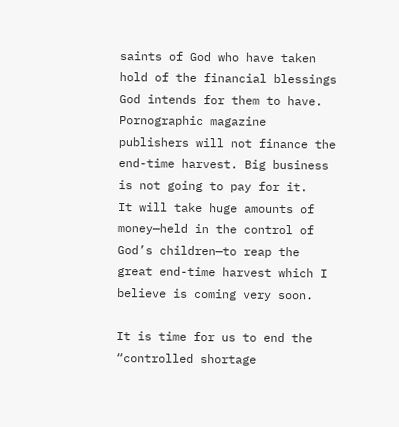saints of God who have taken hold of the financial blessings God intends for them to have.
Pornographic magazine publishers will not finance the end-time harvest. Big business is not going to pay for it.
It will take huge amounts of money—held in the control of God’s children—to reap the great end-time harvest which I believe is coming very soon.

It is time for us to end the “controlled shortage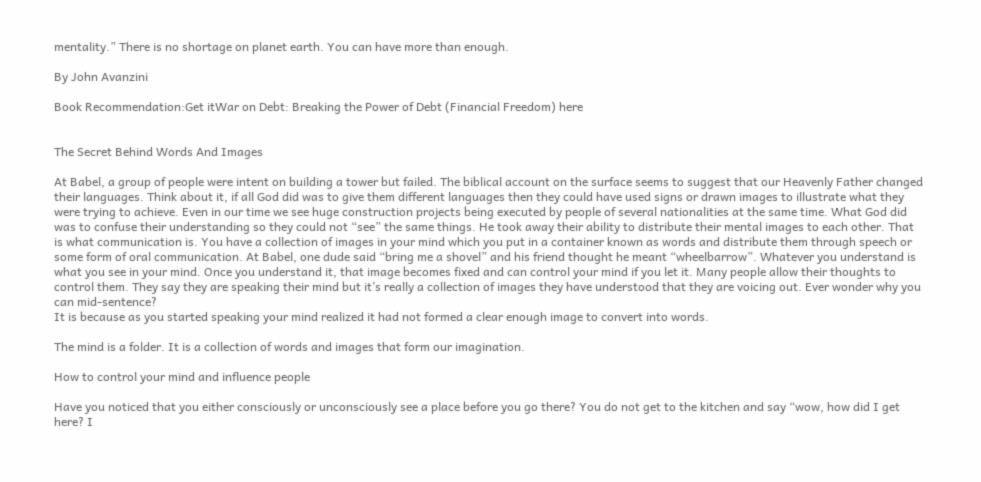mentality.” There is no shortage on planet earth. You can have more than enough.

By John Avanzini

Book Recommendation:Get itWar on Debt: Breaking the Power of Debt (Financial Freedom) here


The Secret Behind Words And Images

At Babel, a group of people were intent on building a tower but failed. The biblical account on the surface seems to suggest that our Heavenly Father changed their languages. Think about it, if all God did was to give them different languages then they could have used signs or drawn images to illustrate what they were trying to achieve. Even in our time we see huge construction projects being executed by people of several nationalities at the same time. What God did was to confuse their understanding so they could not “see” the same things. He took away their ability to distribute their mental images to each other. That is what communication is. You have a collection of images in your mind which you put in a container known as words and distribute them through speech or some form of oral communication. At Babel, one dude said “bring me a shovel” and his friend thought he meant “wheelbarrow”. Whatever you understand is what you see in your mind. Once you understand it, that image becomes fixed and can control your mind if you let it. Many people allow their thoughts to control them. They say they are speaking their mind but it’s really a collection of images they have understood that they are voicing out. Ever wonder why you can mid-sentence?
It is because as you started speaking your mind realized it had not formed a clear enough image to convert into words.

The mind is a folder. It is a collection of words and images that form our imagination.

How to control your mind and influence people

Have you noticed that you either consciously or unconsciously see a place before you go there? You do not get to the kitchen and say “wow, how did I get here? I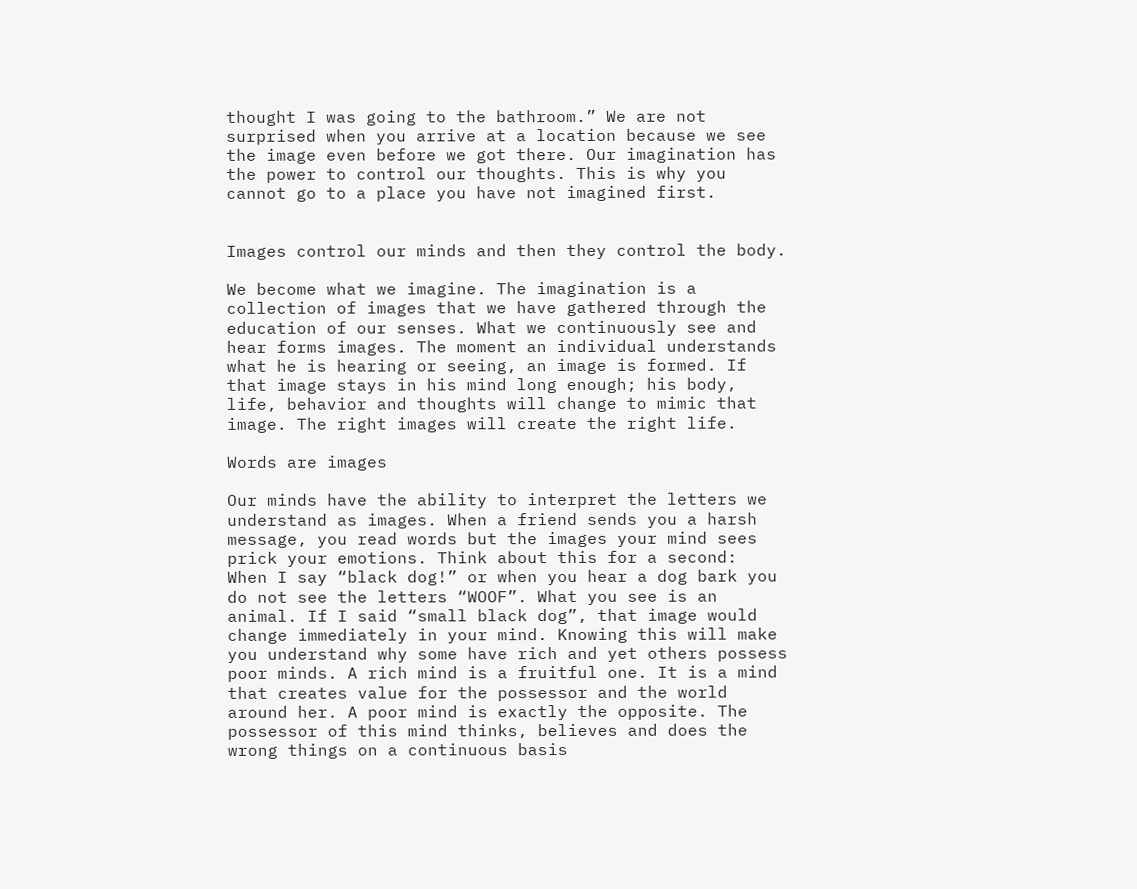thought I was going to the bathroom.” We are not surprised when you arrive at a location because we see the image even before we got there. Our imagination has the power to control our thoughts. This is why you cannot go to a place you have not imagined first.


Images control our minds and then they control the body.

We become what we imagine. The imagination is a collection of images that we have gathered through the education of our senses. What we continuously see and hear forms images. The moment an individual understands what he is hearing or seeing, an image is formed. If that image stays in his mind long enough; his body, life, behavior and thoughts will change to mimic that image. The right images will create the right life.

Words are images

Our minds have the ability to interpret the letters we understand as images. When a friend sends you a harsh message, you read words but the images your mind sees prick your emotions. Think about this for a second:
When I say “black dog!” or when you hear a dog bark you do not see the letters “WOOF”. What you see is an animal. If I said “small black dog”, that image would change immediately in your mind. Knowing this will make you understand why some have rich and yet others possess poor minds. A rich mind is a fruitful one. It is a mind that creates value for the possessor and the world around her. A poor mind is exactly the opposite. The possessor of this mind thinks, believes and does the wrong things on a continuous basis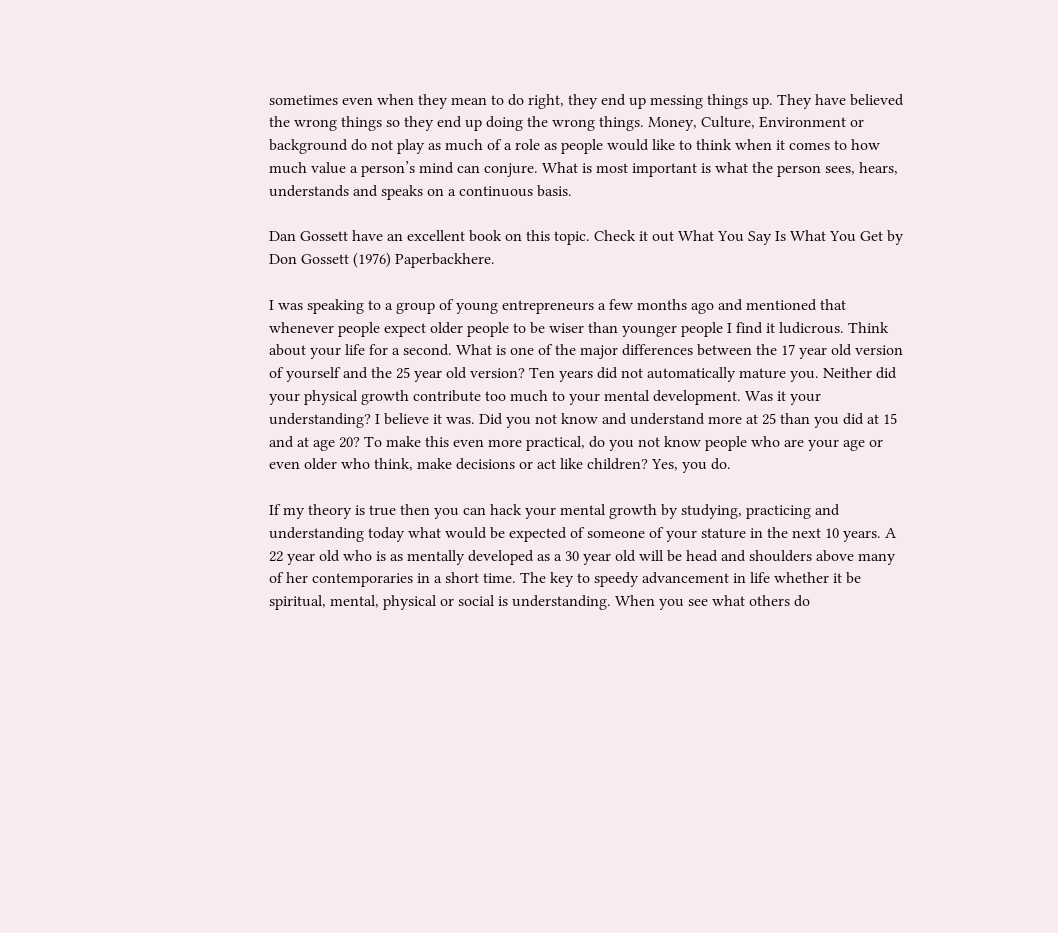sometimes even when they mean to do right, they end up messing things up. They have believed the wrong things so they end up doing the wrong things. Money, Culture, Environment or background do not play as much of a role as people would like to think when it comes to how much value a person’s mind can conjure. What is most important is what the person sees, hears, understands and speaks on a continuous basis.

Dan Gossett have an excellent book on this topic. Check it out What You Say Is What You Get by Don Gossett (1976) Paperbackhere.

I was speaking to a group of young entrepreneurs a few months ago and mentioned that whenever people expect older people to be wiser than younger people I find it ludicrous. Think about your life for a second. What is one of the major differences between the 17 year old version of yourself and the 25 year old version? Ten years did not automatically mature you. Neither did your physical growth contribute too much to your mental development. Was it your understanding? I believe it was. Did you not know and understand more at 25 than you did at 15 and at age 20? To make this even more practical, do you not know people who are your age or even older who think, make decisions or act like children? Yes, you do.

If my theory is true then you can hack your mental growth by studying, practicing and understanding today what would be expected of someone of your stature in the next 10 years. A 22 year old who is as mentally developed as a 30 year old will be head and shoulders above many of her contemporaries in a short time. The key to speedy advancement in life whether it be spiritual, mental, physical or social is understanding. When you see what others do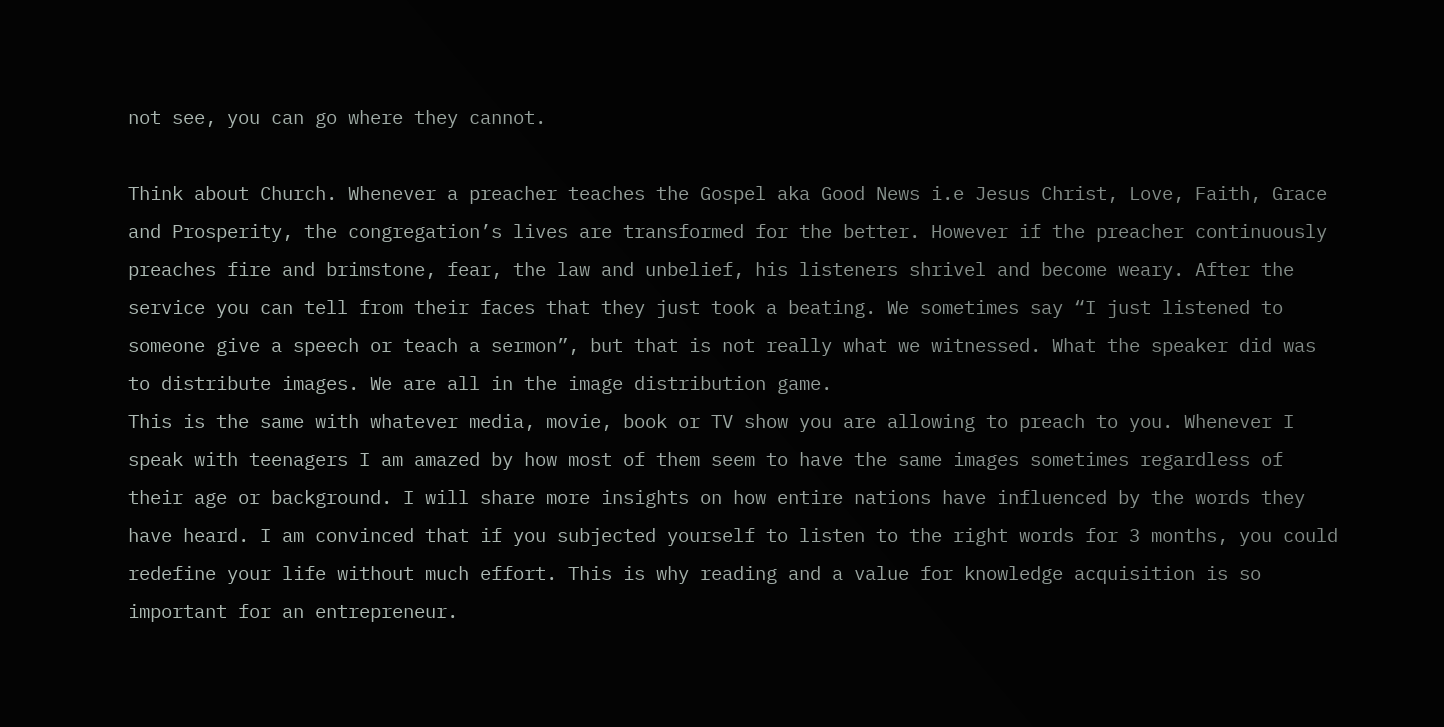not see, you can go where they cannot.

Think about Church. Whenever a preacher teaches the Gospel aka Good News i.e Jesus Christ, Love, Faith, Grace and Prosperity, the congregation’s lives are transformed for the better. However if the preacher continuously preaches fire and brimstone, fear, the law and unbelief, his listeners shrivel and become weary. After the service you can tell from their faces that they just took a beating. We sometimes say “I just listened to someone give a speech or teach a sermon”, but that is not really what we witnessed. What the speaker did was to distribute images. We are all in the image distribution game.
This is the same with whatever media, movie, book or TV show you are allowing to preach to you. Whenever I speak with teenagers I am amazed by how most of them seem to have the same images sometimes regardless of their age or background. I will share more insights on how entire nations have influenced by the words they have heard. I am convinced that if you subjected yourself to listen to the right words for 3 months, you could redefine your life without much effort. This is why reading and a value for knowledge acquisition is so important for an entrepreneur.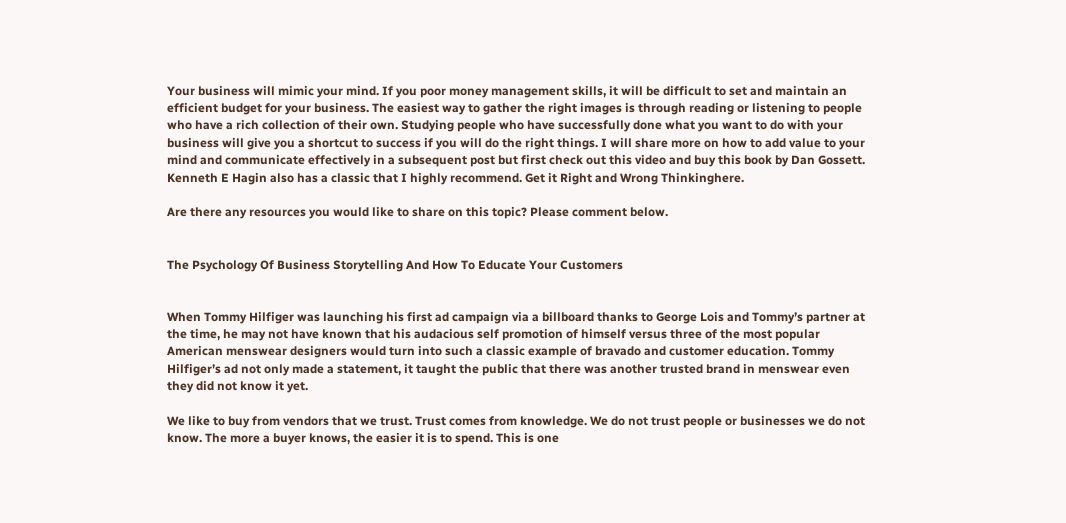Your business will mimic your mind. If you poor money management skills, it will be difficult to set and maintain an efficient budget for your business. The easiest way to gather the right images is through reading or listening to people who have a rich collection of their own. Studying people who have successfully done what you want to do with your business will give you a shortcut to success if you will do the right things. I will share more on how to add value to your mind and communicate effectively in a subsequent post but first check out this video and buy this book by Dan Gossett.
Kenneth E Hagin also has a classic that I highly recommend. Get it Right and Wrong Thinkinghere.

Are there any resources you would like to share on this topic? Please comment below.


The Psychology Of Business Storytelling And How To Educate Your Customers


When Tommy Hilfiger was launching his first ad campaign via a billboard thanks to George Lois and Tommy’s partner at the time, he may not have known that his audacious self promotion of himself versus three of the most popular American menswear designers would turn into such a classic example of bravado and customer education. Tommy Hilfiger’s ad not only made a statement, it taught the public that there was another trusted brand in menswear even they did not know it yet.

We like to buy from vendors that we trust. Trust comes from knowledge. We do not trust people or businesses we do not know. The more a buyer knows, the easier it is to spend. This is one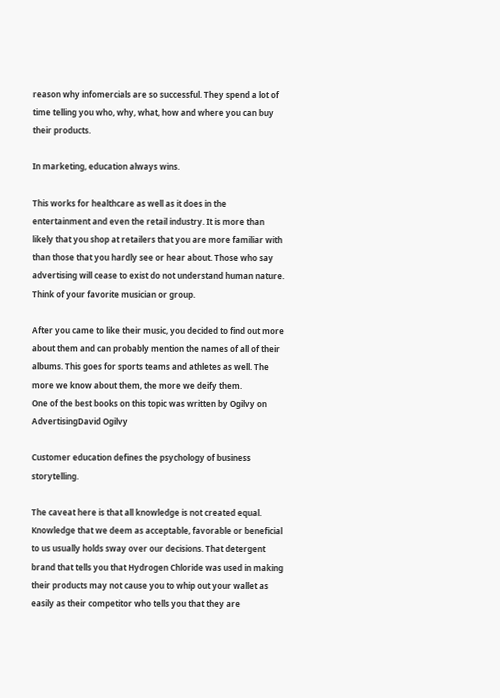reason why infomercials are so successful. They spend a lot of time telling you who, why, what, how and where you can buy their products.

In marketing, education always wins.

This works for healthcare as well as it does in the entertainment and even the retail industry. It is more than likely that you shop at retailers that you are more familiar with than those that you hardly see or hear about. Those who say advertising will cease to exist do not understand human nature. Think of your favorite musician or group.

After you came to like their music, you decided to find out more about them and can probably mention the names of all of their albums. This goes for sports teams and athletes as well. The more we know about them, the more we deify them.
One of the best books on this topic was written by Ogilvy on AdvertisingDavid Ogilvy

Customer education defines the psychology of business storytelling.

The caveat here is that all knowledge is not created equal. Knowledge that we deem as acceptable, favorable or beneficial to us usually holds sway over our decisions. That detergent brand that tells you that Hydrogen Chloride was used in making their products may not cause you to whip out your wallet as easily as their competitor who tells you that they are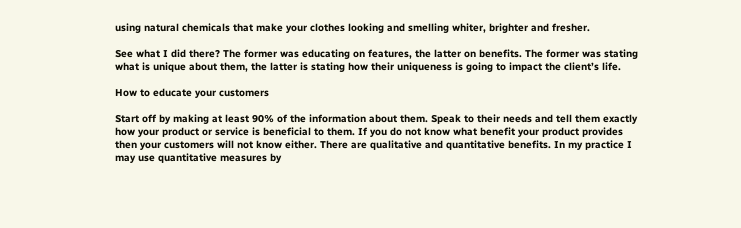using natural chemicals that make your clothes looking and smelling whiter, brighter and fresher.

See what I did there? The former was educating on features, the latter on benefits. The former was stating what is unique about them, the latter is stating how their uniqueness is going to impact the client’s life.

How to educate your customers

Start off by making at least 90% of the information about them. Speak to their needs and tell them exactly how your product or service is beneficial to them. If you do not know what benefit your product provides then your customers will not know either. There are qualitative and quantitative benefits. In my practice I may use quantitative measures by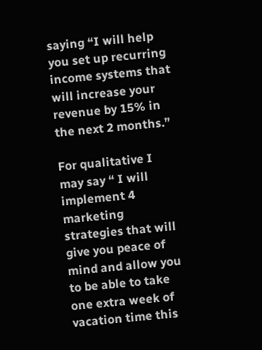saying “I will help you set up recurring income systems that will increase your revenue by 15% in the next 2 months.”

For qualitative I may say “ I will implement 4 marketing strategies that will give you peace of mind and allow you to be able to take one extra week of vacation time this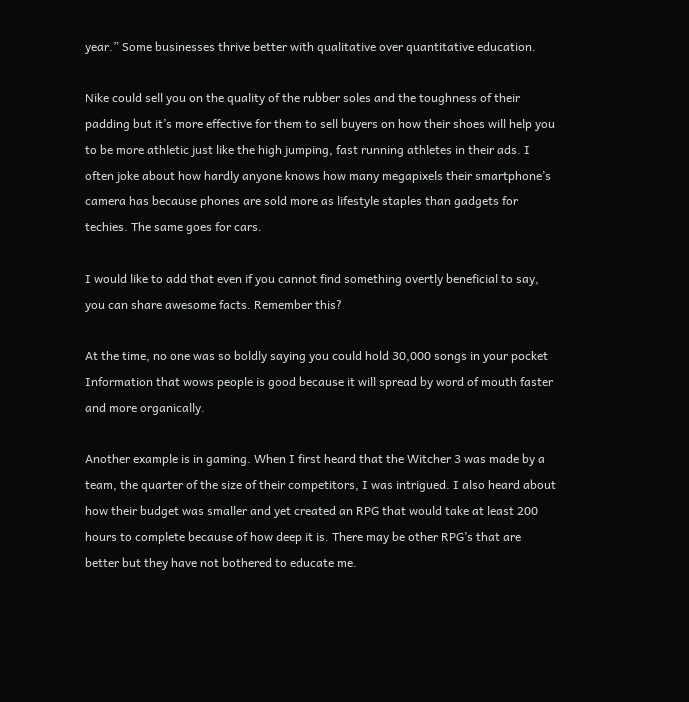year.” Some businesses thrive better with qualitative over quantitative education.

Nike could sell you on the quality of the rubber soles and the toughness of their padding but it’s more effective for them to sell buyers on how their shoes will help you to be more athletic just like the high jumping, fast running athletes in their ads. I often joke about how hardly anyone knows how many megapixels their smartphone’s camera has because phones are sold more as lifestyle staples than gadgets for techies. The same goes for cars.

I would like to add that even if you cannot find something overtly beneficial to say, you can share awesome facts. Remember this?

At the time, no one was so boldly saying you could hold 30,000 songs in your pocket Information that wows people is good because it will spread by word of mouth faster and more organically.

Another example is in gaming. When I first heard that the Witcher 3 was made by a team, the quarter of the size of their competitors, I was intrigued. I also heard about how their budget was smaller and yet created an RPG that would take at least 200 hours to complete because of how deep it is. There may be other RPG’s that are better but they have not bothered to educate me.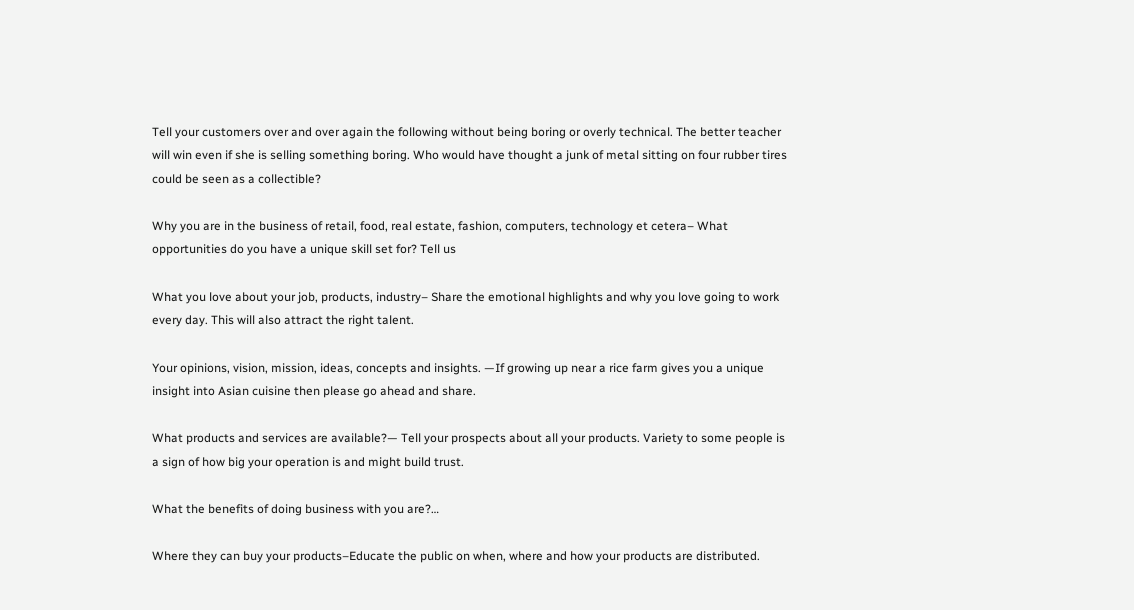Tell your customers over and over again the following without being boring or overly technical. The better teacher will win even if she is selling something boring. Who would have thought a junk of metal sitting on four rubber tires could be seen as a collectible?

Why you are in the business of retail, food, real estate, fashion, computers, technology et cetera– What opportunities do you have a unique skill set for? Tell us

What you love about your job, products, industry– Share the emotional highlights and why you love going to work every day. This will also attract the right talent.

Your opinions, vision, mission, ideas, concepts and insights. —If growing up near a rice farm gives you a unique insight into Asian cuisine then please go ahead and share.

What products and services are available?— Tell your prospects about all your products. Variety to some people is a sign of how big your operation is and might build trust.

What the benefits of doing business with you are?…

Where they can buy your products–Educate the public on when, where and how your products are distributed.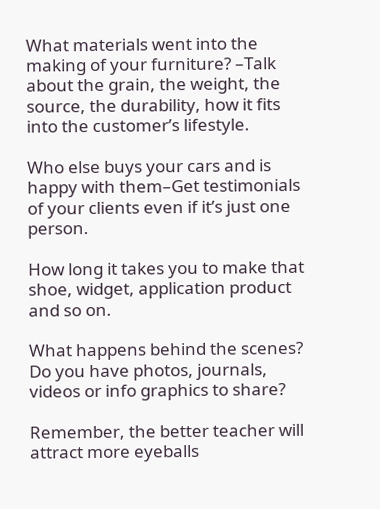What materials went into the making of your furniture? –Talk about the grain, the weight, the source, the durability, how it fits into the customer’s lifestyle.

Who else buys your cars and is happy with them–Get testimonials of your clients even if it’s just one person.

How long it takes you to make that shoe, widget, application product and so on.

What happens behind the scenes? Do you have photos, journals, videos or info graphics to share?

Remember, the better teacher will attract more eyeballs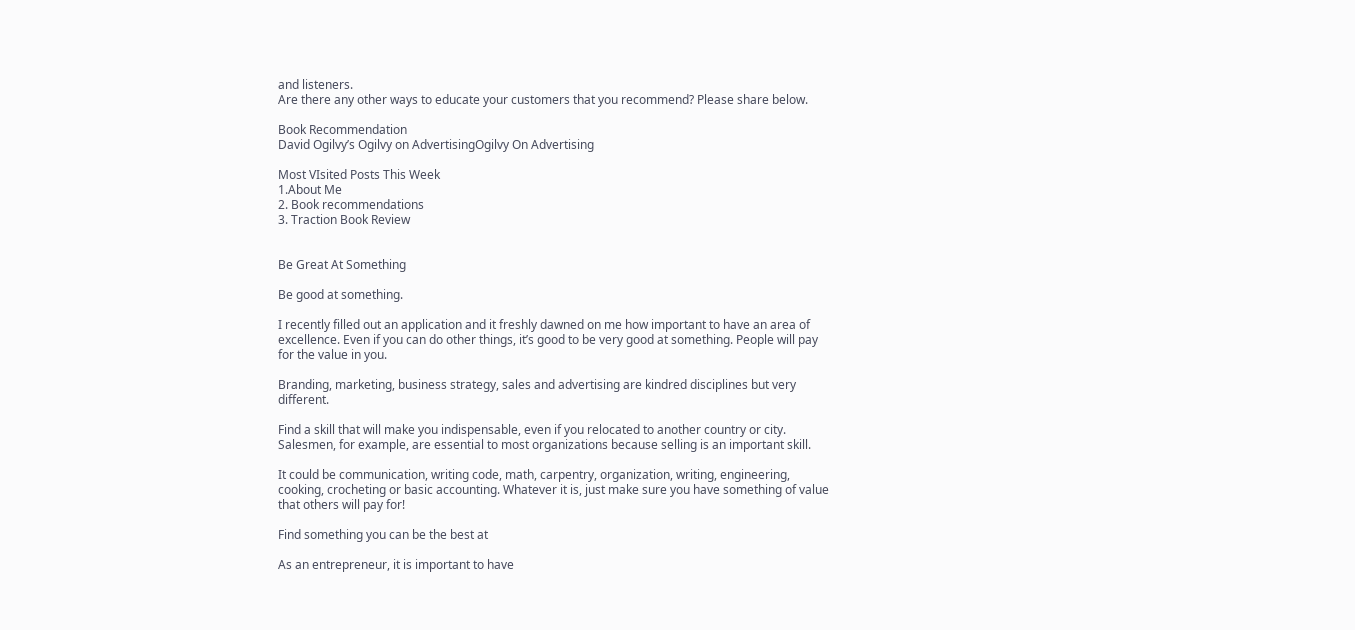and listeners.
Are there any other ways to educate your customers that you recommend? Please share below.

Book Recommendation
David Ogilvy’s Ogilvy on AdvertisingOgilvy On Advertising

Most VIsited Posts This Week
1.About Me
2. Book recommendations
3. Traction Book Review


Be Great At Something

Be good at something.

I recently filled out an application and it freshly dawned on me how important to have an area of excellence. Even if you can do other things, it’s good to be very good at something. People will pay for the value in you.

Branding, marketing, business strategy, sales and advertising are kindred disciplines but very different.

Find a skill that will make you indispensable, even if you relocated to another country or city. Salesmen, for example, are essential to most organizations because selling is an important skill.

It could be communication, writing code, math, carpentry, organization, writing, engineering, cooking, crocheting or basic accounting. Whatever it is, just make sure you have something of value that others will pay for!

Find something you can be the best at

As an entrepreneur, it is important to have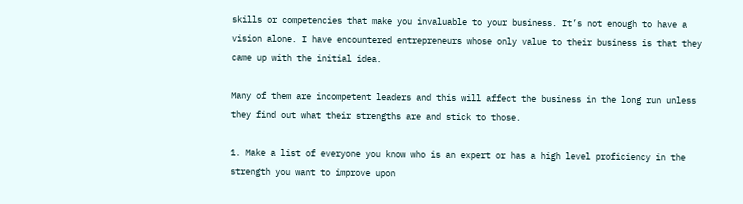skills or competencies that make you invaluable to your business. It’s not enough to have a vision alone. I have encountered entrepreneurs whose only value to their business is that they came up with the initial idea.

Many of them are incompetent leaders and this will affect the business in the long run unless they find out what their strengths are and stick to those.

1. Make a list of everyone you know who is an expert or has a high level proficiency in the strength you want to improve upon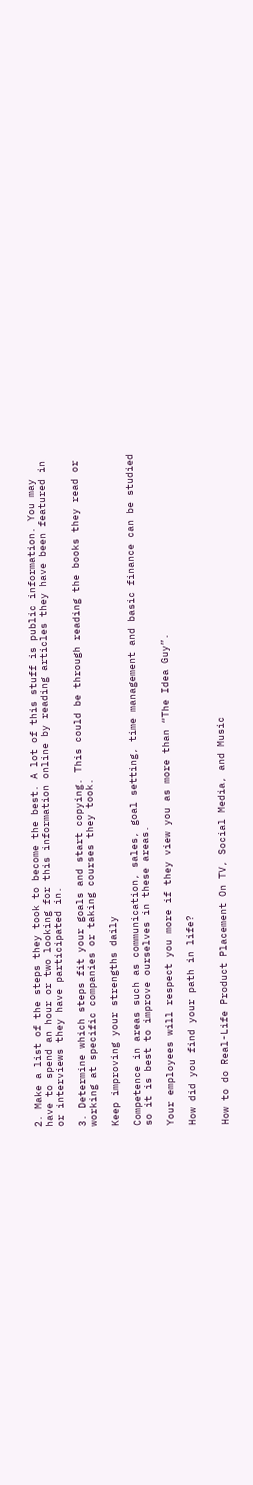2. Make a list of the steps they took to become the best. A lot of this stuff is public information. You may have to spend an hour or two looking for this information online by reading articles they have been featured in or interviews they have participated in.

3. Determine which steps fit your goals and start copying. This could be through reading the books they read or working at specific companies or taking courses they took.

Keep improving your strengths daily

Competence in areas such as communication, sales, goal setting, time management and basic finance can be studied so it is best to improve ourselves in these areas.

Your employees will respect you more if they view you as more than “The Idea Guy”.

How did you find your path in life?


How to do Real-Life Product Placement On TV, Social Media, and Music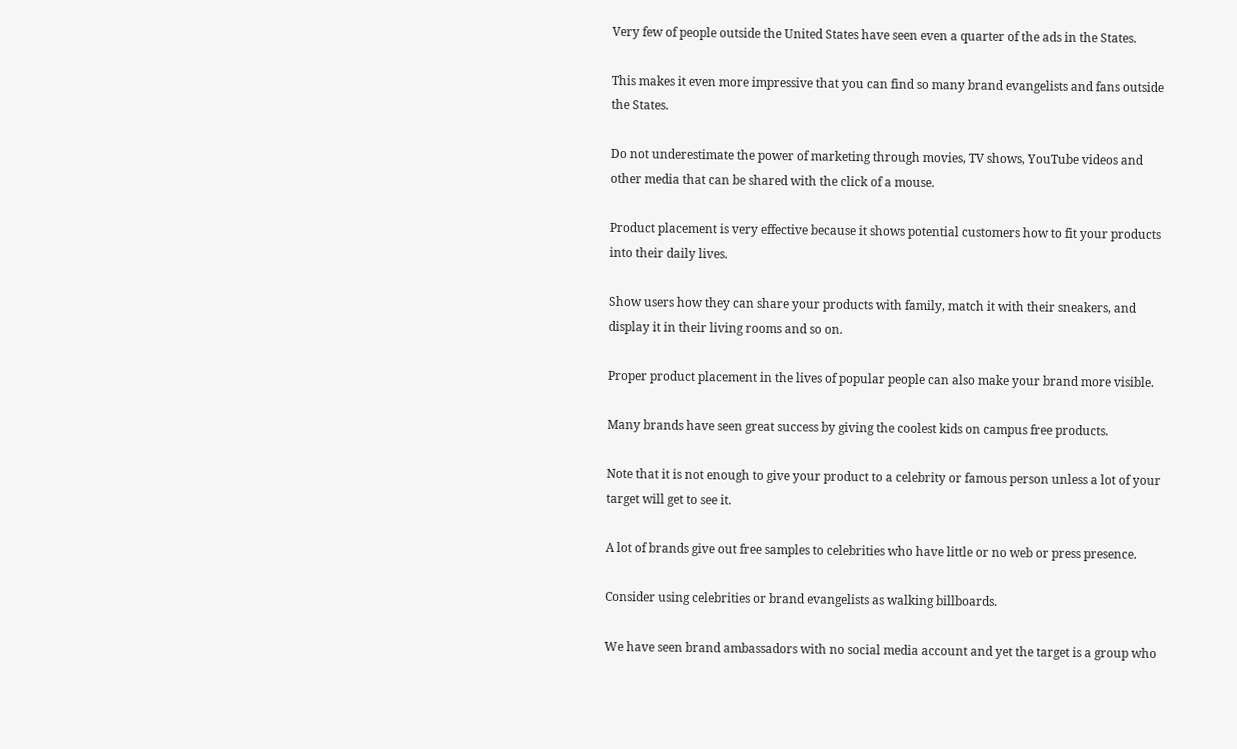Very few of people outside the United States have seen even a quarter of the ads in the States.

This makes it even more impressive that you can find so many brand evangelists and fans outside the States.

Do not underestimate the power of marketing through movies, TV shows, YouTube videos and other media that can be shared with the click of a mouse.

Product placement is very effective because it shows potential customers how to fit your products into their daily lives.

Show users how they can share your products with family, match it with their sneakers, and display it in their living rooms and so on.

Proper product placement in the lives of popular people can also make your brand more visible.

Many brands have seen great success by giving the coolest kids on campus free products.

Note that it is not enough to give your product to a celebrity or famous person unless a lot of your target will get to see it.

A lot of brands give out free samples to celebrities who have little or no web or press presence.

Consider using celebrities or brand evangelists as walking billboards.

We have seen brand ambassadors with no social media account and yet the target is a group who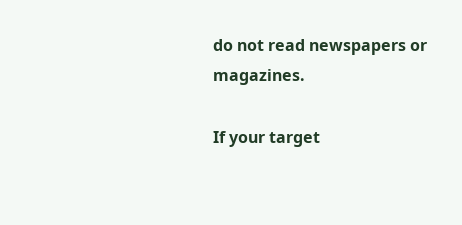do not read newspapers or magazines.

If your target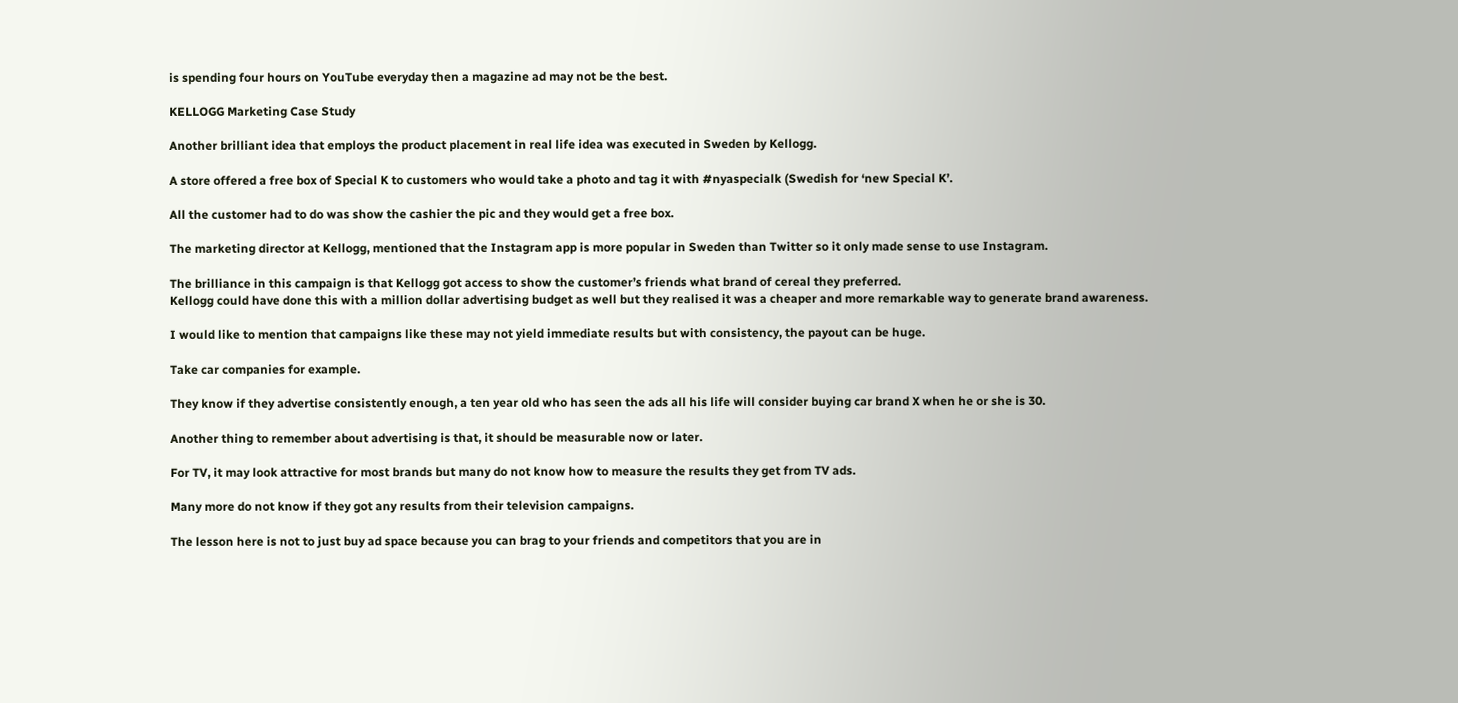is spending four hours on YouTube everyday then a magazine ad may not be the best.

KELLOGG Marketing Case Study

Another brilliant idea that employs the product placement in real life idea was executed in Sweden by Kellogg.

A store offered a free box of Special K to customers who would take a photo and tag it with #nyaspecialk (Swedish for ‘new Special K’.

All the customer had to do was show the cashier the pic and they would get a free box.

The marketing director at Kellogg, mentioned that the Instagram app is more popular in Sweden than Twitter so it only made sense to use Instagram.

The brilliance in this campaign is that Kellogg got access to show the customer’s friends what brand of cereal they preferred.
Kellogg could have done this with a million dollar advertising budget as well but they realised it was a cheaper and more remarkable way to generate brand awareness.

I would like to mention that campaigns like these may not yield immediate results but with consistency, the payout can be huge.

Take car companies for example.

They know if they advertise consistently enough, a ten year old who has seen the ads all his life will consider buying car brand X when he or she is 30.

Another thing to remember about advertising is that, it should be measurable now or later.

For TV, it may look attractive for most brands but many do not know how to measure the results they get from TV ads.

Many more do not know if they got any results from their television campaigns.

The lesson here is not to just buy ad space because you can brag to your friends and competitors that you are in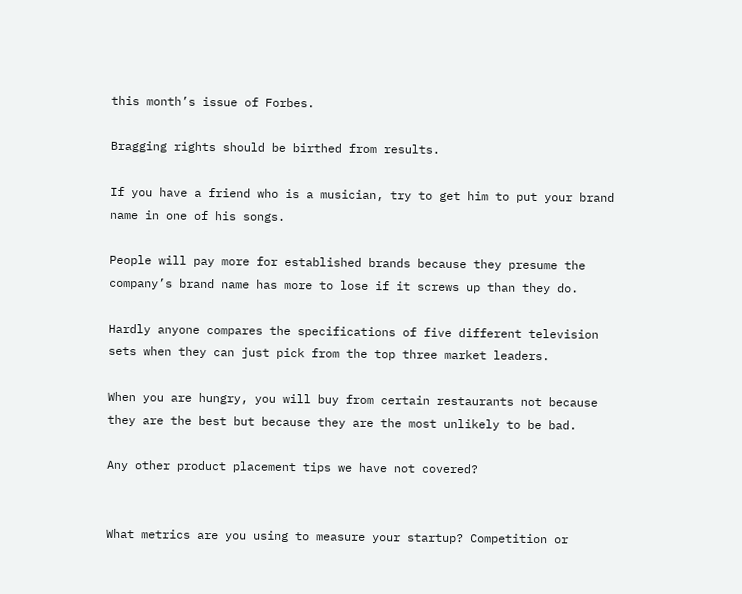this month’s issue of Forbes.

Bragging rights should be birthed from results.

If you have a friend who is a musician, try to get him to put your brand name in one of his songs.

People will pay more for established brands because they presume the company’s brand name has more to lose if it screws up than they do.

Hardly anyone compares the specifications of five different television sets when they can just pick from the top three market leaders.

When you are hungry, you will buy from certain restaurants not because they are the best but because they are the most unlikely to be bad.

Any other product placement tips we have not covered?


What metrics are you using to measure your startup? Competition or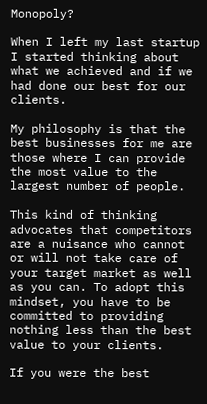Monopoly?

When I left my last startup I started thinking about what we achieved and if we had done our best for our clients.

My philosophy is that the best businesses for me are those where I can provide the most value to the largest number of people.

This kind of thinking advocates that competitors are a nuisance who cannot or will not take care of your target market as well as you can. To adopt this mindset, you have to be committed to providing nothing less than the best value to your clients.

If you were the best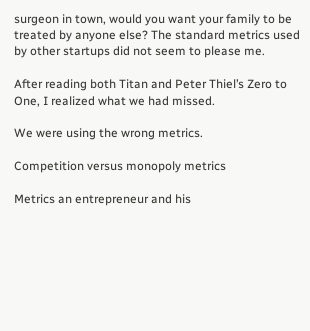surgeon in town, would you want your family to be treated by anyone else? The standard metrics used by other startups did not seem to please me.

After reading both Titan and Peter Thiel’s Zero to One, I realized what we had missed.

We were using the wrong metrics.

Competition versus monopoly metrics

Metrics an entrepreneur and his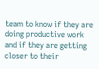team to know if they are doing productive work and if they are getting closer to their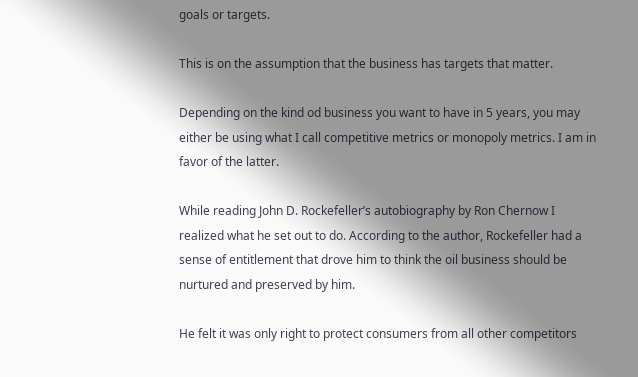goals or targets.

This is on the assumption that the business has targets that matter.

Depending on the kind od business you want to have in 5 years, you may either be using what I call competitive metrics or monopoly metrics. I am in favor of the latter.

While reading John D. Rockefeller’s autobiography by Ron Chernow I realized what he set out to do. According to the author, Rockefeller had a sense of entitlement that drove him to think the oil business should be nurtured and preserved by him.

He felt it was only right to protect consumers from all other competitors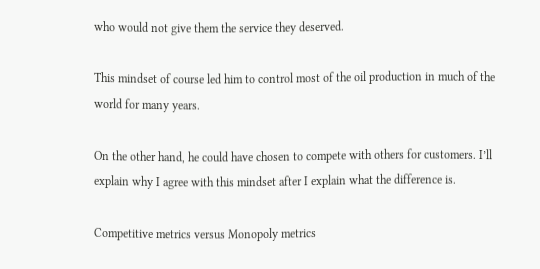who would not give them the service they deserved.

This mindset of course led him to control most of the oil production in much of the world for many years.

On the other hand, he could have chosen to compete with others for customers. I’ll explain why I agree with this mindset after I explain what the difference is.

Competitive metrics versus Monopoly metrics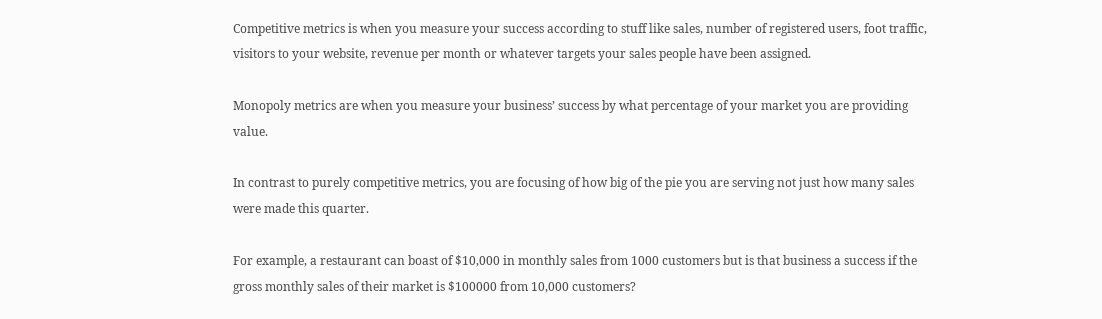Competitive metrics is when you measure your success according to stuff like sales, number of registered users, foot traffic, visitors to your website, revenue per month or whatever targets your sales people have been assigned.

Monopoly metrics are when you measure your business’ success by what percentage of your market you are providing value.

In contrast to purely competitive metrics, you are focusing of how big of the pie you are serving not just how many sales were made this quarter.

For example, a restaurant can boast of $10,000 in monthly sales from 1000 customers but is that business a success if the gross monthly sales of their market is $100000 from 10,000 customers?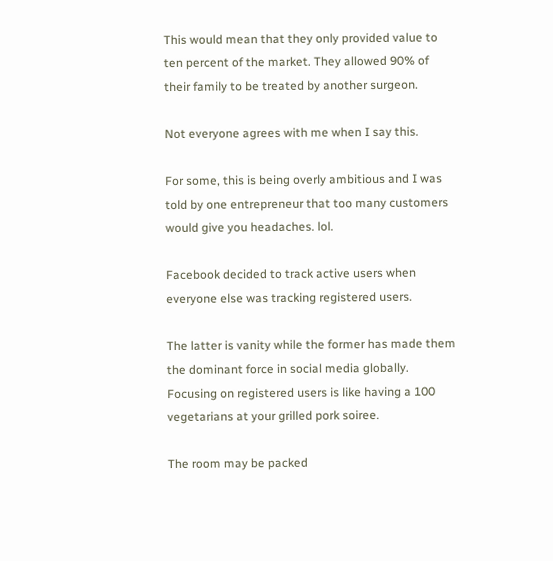This would mean that they only provided value to ten percent of the market. They allowed 90% of their family to be treated by another surgeon.

Not everyone agrees with me when I say this.

For some, this is being overly ambitious and I was told by one entrepreneur that too many customers would give you headaches. lol.

Facebook decided to track active users when everyone else was tracking registered users.

The latter is vanity while the former has made them the dominant force in social media globally. Focusing on registered users is like having a 100 vegetarians at your grilled pork soiree.

The room may be packed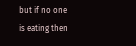but if no one is eating then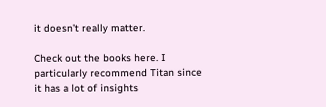it doesn’t really matter.

Check out the books here. I particularly recommend Titan since it has a lot of insights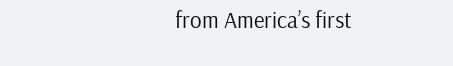from America’s first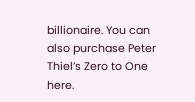billionaire. You can also purchase Peter Thiel’s Zero to One here.